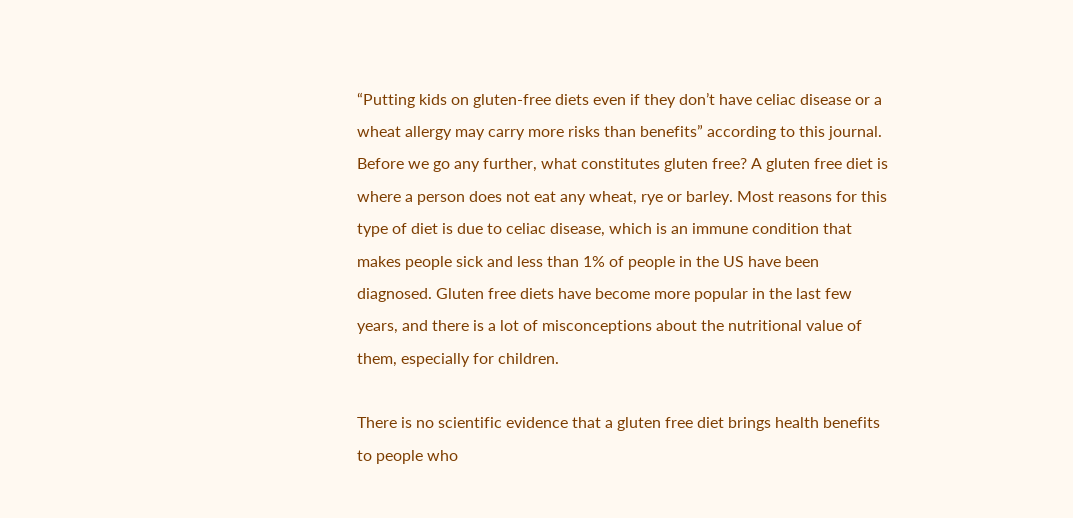“Putting kids on gluten-free diets even if they don’t have celiac disease or a wheat allergy may carry more risks than benefits” according to this journal. Before we go any further, what constitutes gluten free? A gluten free diet is where a person does not eat any wheat, rye or barley. Most reasons for this type of diet is due to celiac disease, which is an immune condition that makes people sick and less than 1% of people in the US have been diagnosed. Gluten free diets have become more popular in the last few years, and there is a lot of misconceptions about the nutritional value of them, especially for children.

There is no scientific evidence that a gluten free diet brings health benefits to people who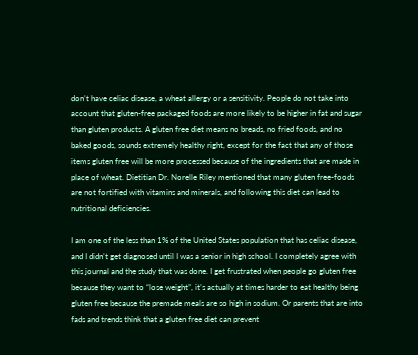don’t have celiac disease, a wheat allergy or a sensitivity. People do not take into account that gluten-free packaged foods are more likely to be higher in fat and sugar than gluten products. A gluten free diet means no breads, no fried foods, and no baked goods, sounds extremely healthy right, except for the fact that any of those items gluten free will be more processed because of the ingredients that are made in place of wheat. Dietitian Dr. Norelle Riley mentioned that many gluten free-foods are not fortified with vitamins and minerals, and following this diet can lead to nutritional deficiencies.

I am one of the less than 1% of the United States population that has celiac disease, and I didn’t get diagnosed until I was a senior in high school. I completely agree with this journal and the study that was done. I get frustrated when people go gluten free because they want to “lose weight”, it’s actually at times harder to eat healthy being gluten free because the premade meals are so high in sodium. Or parents that are into fads and trends think that a gluten free diet can prevent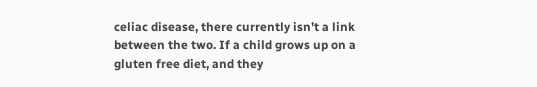celiac disease, there currently isn’t a link between the two. If a child grows up on a gluten free diet, and they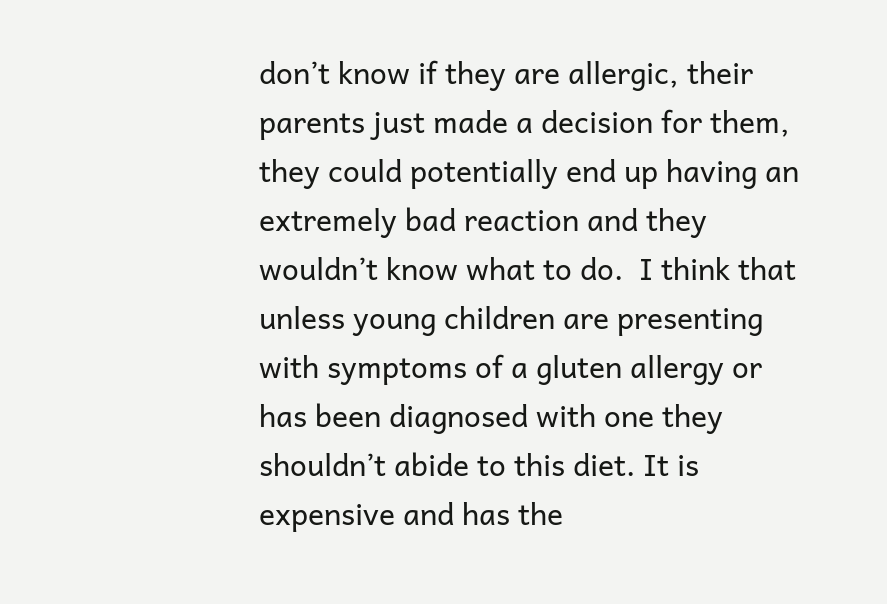don’t know if they are allergic, their parents just made a decision for them, they could potentially end up having an extremely bad reaction and they wouldn’t know what to do.  I think that unless young children are presenting with symptoms of a gluten allergy or has been diagnosed with one they shouldn’t abide to this diet. It is expensive and has the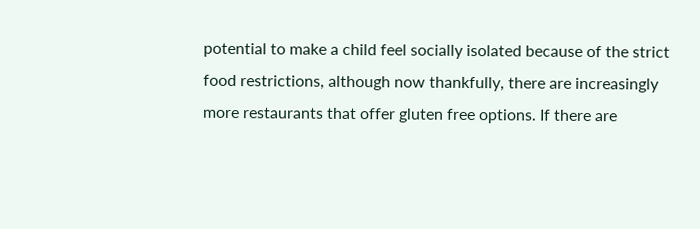potential to make a child feel socially isolated because of the strict food restrictions, although now thankfully, there are increasingly more restaurants that offer gluten free options. If there are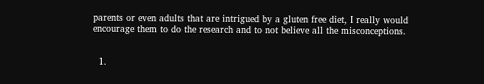parents or even adults that are intrigued by a gluten free diet, I really would encourage them to do the research and to not believe all the misconceptions.


  1.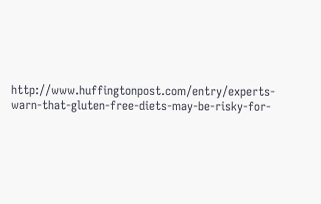http://www.huffingtonpost.com/entry/experts-warn-that-gluten-free-diets-may-be-risky-for-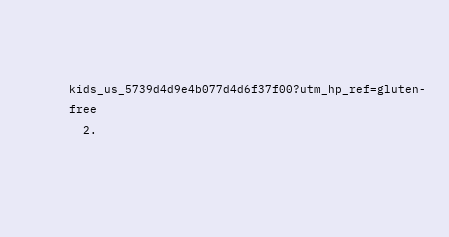kids_us_5739d4d9e4b077d4d6f37f00?utm_hp_ref=gluten-free
  2.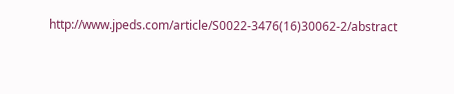http://www.jpeds.com/article/S0022-3476(16)30062-2/abstract